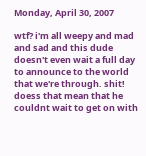Monday, April 30, 2007

wtf? i'm all weepy and mad and sad and this dude doesn't even wait a full day to announce to the world that we're through. shit! doess that mean that he couldnt wait to get on with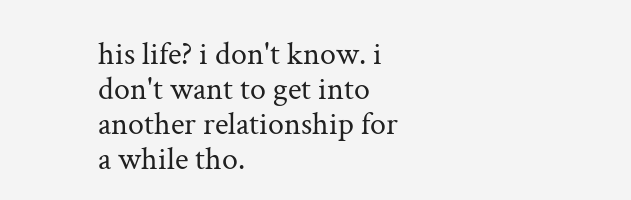his life? i don't know. i don't want to get into another relationship for a while tho.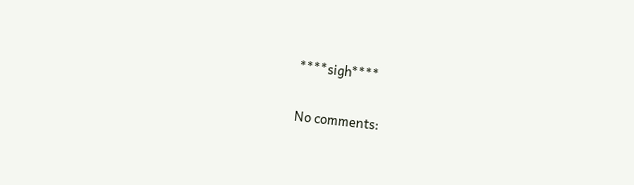****sigh****

No comments: